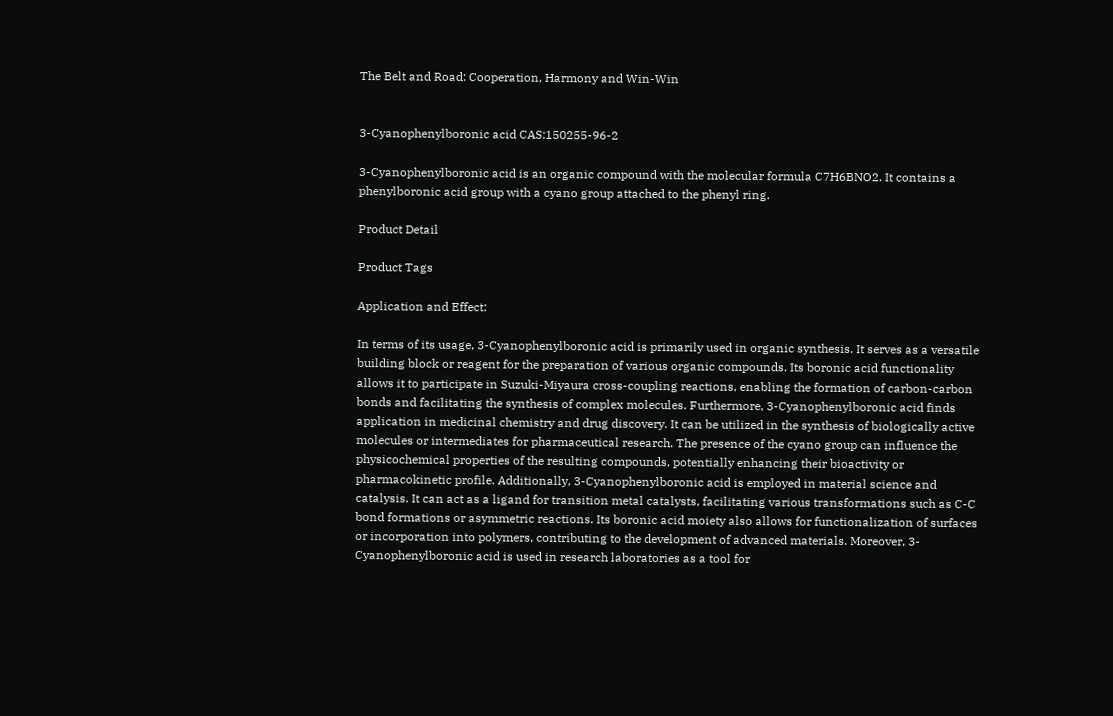The Belt and Road: Cooperation, Harmony and Win-Win


3-Cyanophenylboronic acid CAS:150255-96-2

3-Cyanophenylboronic acid is an organic compound with the molecular formula C7H6BNO2. It contains a phenylboronic acid group with a cyano group attached to the phenyl ring.

Product Detail

Product Tags

Application and Effect:

In terms of its usage, 3-Cyanophenylboronic acid is primarily used in organic synthesis. It serves as a versatile building block or reagent for the preparation of various organic compounds. Its boronic acid functionality allows it to participate in Suzuki-Miyaura cross-coupling reactions, enabling the formation of carbon-carbon bonds and facilitating the synthesis of complex molecules. Furthermore, 3-Cyanophenylboronic acid finds application in medicinal chemistry and drug discovery. It can be utilized in the synthesis of biologically active molecules or intermediates for pharmaceutical research. The presence of the cyano group can influence the physicochemical properties of the resulting compounds, potentially enhancing their bioactivity or pharmacokinetic profile. Additionally, 3-Cyanophenylboronic acid is employed in material science and catalysis. It can act as a ligand for transition metal catalysts, facilitating various transformations such as C-C bond formations or asymmetric reactions. Its boronic acid moiety also allows for functionalization of surfaces or incorporation into polymers, contributing to the development of advanced materials. Moreover, 3-Cyanophenylboronic acid is used in research laboratories as a tool for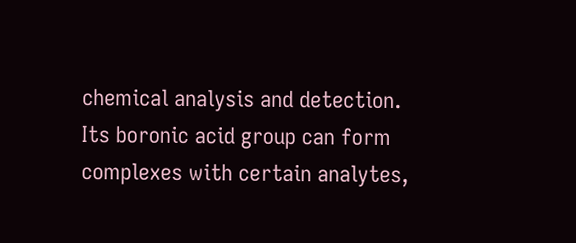chemical analysis and detection. Its boronic acid group can form complexes with certain analytes,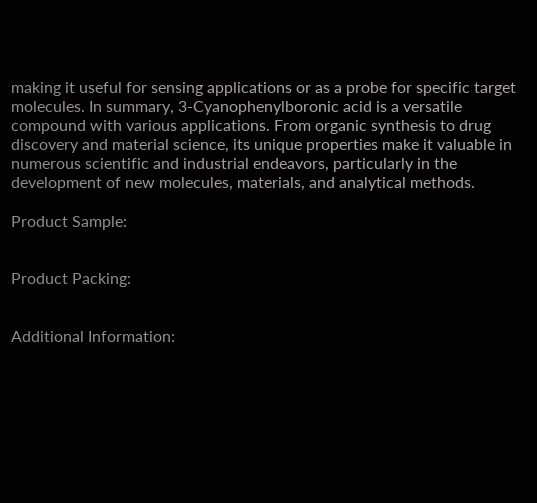making it useful for sensing applications or as a probe for specific target molecules. In summary, 3-Cyanophenylboronic acid is a versatile compound with various applications. From organic synthesis to drug discovery and material science, its unique properties make it valuable in numerous scientific and industrial endeavors, particularly in the development of new molecules, materials, and analytical methods.

Product Sample:


Product Packing:


Additional Information: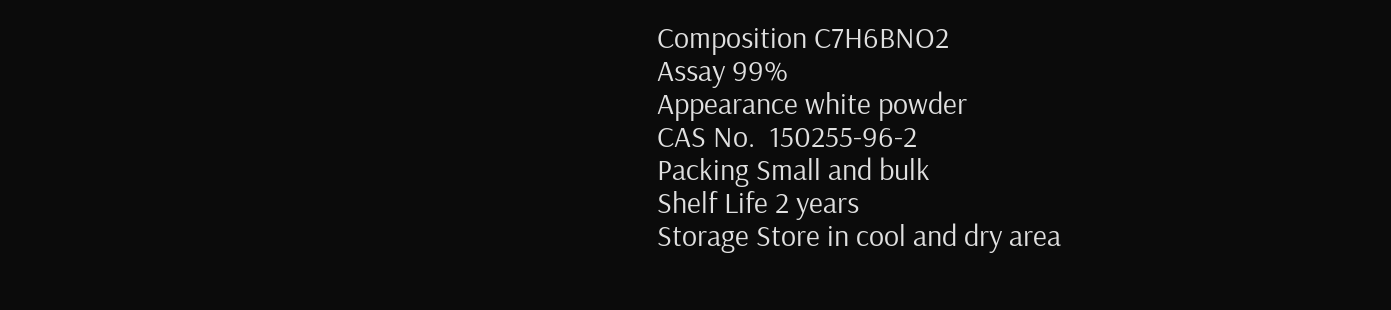Composition C7H6BNO2
Assay 99%
Appearance white powder
CAS No.  150255-96-2
Packing Small and bulk
Shelf Life 2 years
Storage Store in cool and dry area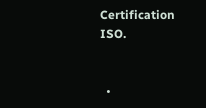Certification ISO.


  •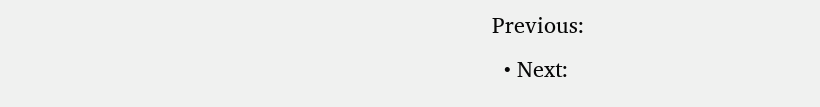Previous:
  • Next: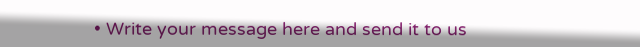• Write your message here and send it to us